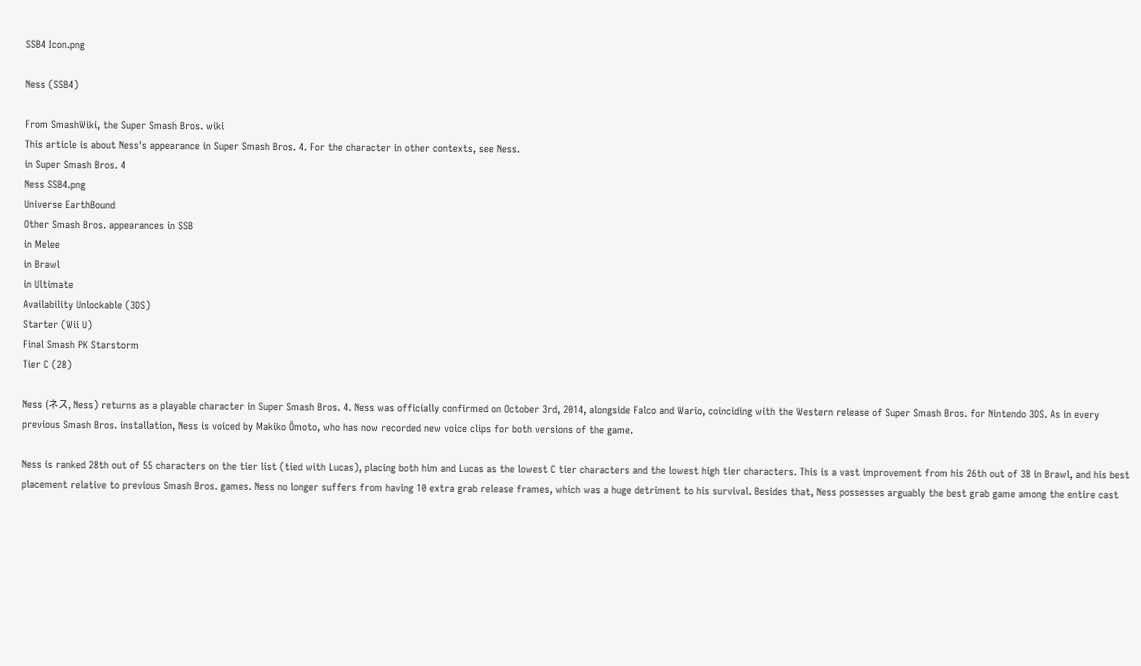SSB4 Icon.png

Ness (SSB4)

From SmashWiki, the Super Smash Bros. wiki
This article is about Ness's appearance in Super Smash Bros. 4. For the character in other contexts, see Ness.
in Super Smash Bros. 4
Ness SSB4.png
Universe EarthBound
Other Smash Bros. appearances in SSB
in Melee
in Brawl
in Ultimate
Availability Unlockable (3DS)
Starter (Wii U)
Final Smash PK Starstorm
Tier C (28)

Ness (ネス, Ness) returns as a playable character in Super Smash Bros. 4. Ness was officially confirmed on October 3rd, 2014, alongside Falco and Wario, coinciding with the Western release of Super Smash Bros. for Nintendo 3DS. As in every previous Smash Bros. installation, Ness is voiced by Makiko Ōmoto, who has now recorded new voice clips for both versions of the game.

Ness is ranked 28th out of 55 characters on the tier list (tied with Lucas), placing both him and Lucas as the lowest C tier characters and the lowest high tier characters. This is a vast improvement from his 26th out of 38 in Brawl, and his best placement relative to previous Smash Bros. games. Ness no longer suffers from having 10 extra grab release frames, which was a huge detriment to his survival. Besides that, Ness possesses arguably the best grab game among the entire cast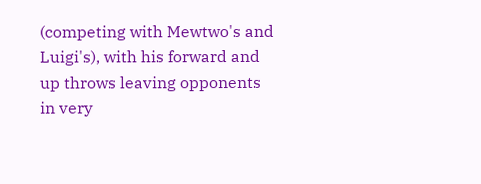(competing with Mewtwo's and Luigi's), with his forward and up throws leaving opponents in very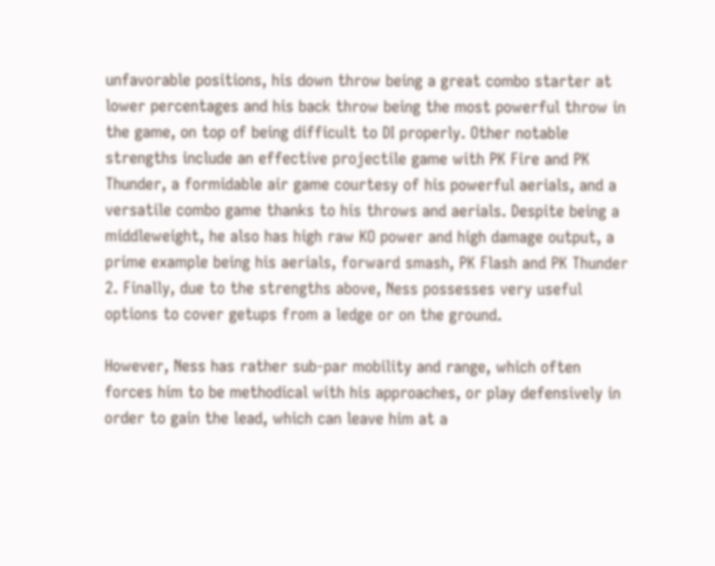unfavorable positions, his down throw being a great combo starter at lower percentages and his back throw being the most powerful throw in the game, on top of being difficult to DI properly. Other notable strengths include an effective projectile game with PK Fire and PK Thunder, a formidable air game courtesy of his powerful aerials, and a versatile combo game thanks to his throws and aerials. Despite being a middleweight, he also has high raw KO power and high damage output, a prime example being his aerials, forward smash, PK Flash and PK Thunder 2. Finally, due to the strengths above, Ness possesses very useful options to cover getups from a ledge or on the ground.

However, Ness has rather sub-par mobility and range, which often forces him to be methodical with his approaches, or play defensively in order to gain the lead, which can leave him at a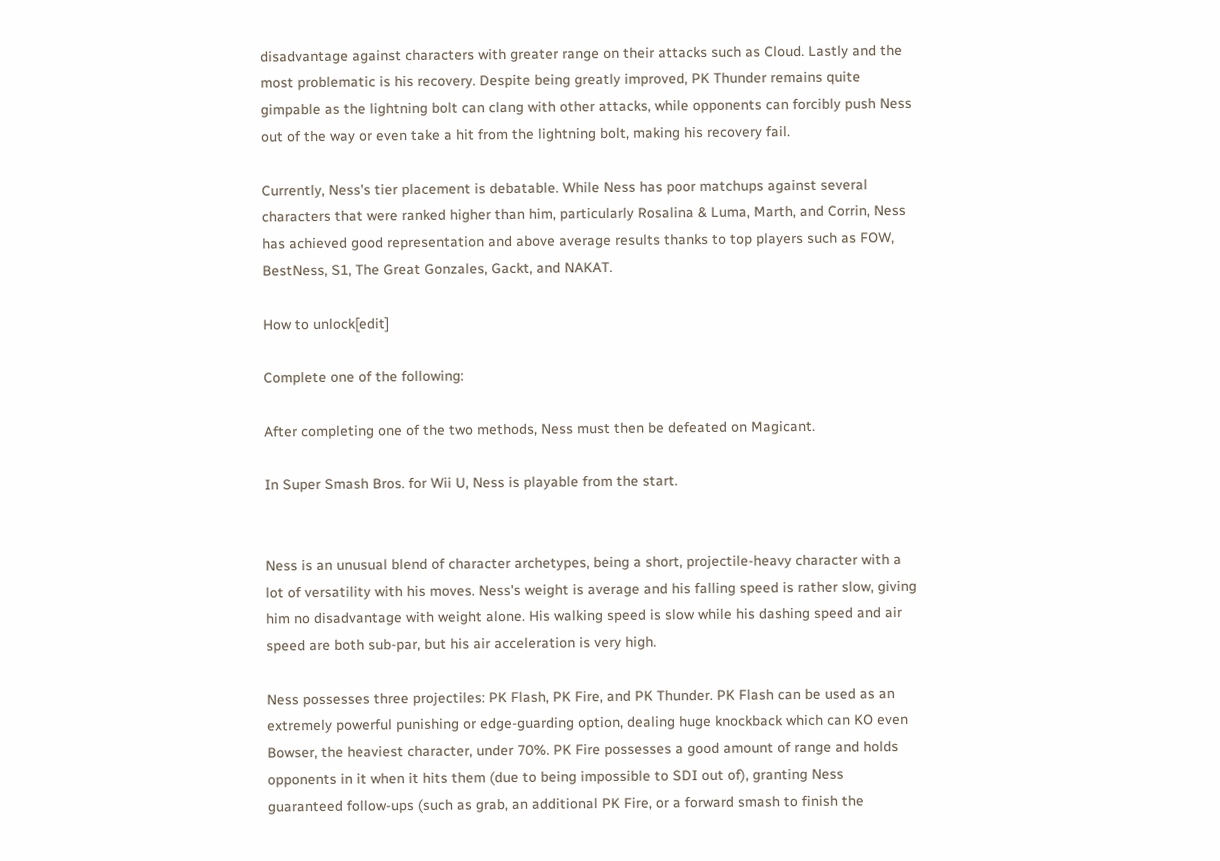disadvantage against characters with greater range on their attacks such as Cloud. Lastly and the most problematic is his recovery. Despite being greatly improved, PK Thunder remains quite gimpable as the lightning bolt can clang with other attacks, while opponents can forcibly push Ness out of the way or even take a hit from the lightning bolt, making his recovery fail.

Currently, Ness's tier placement is debatable. While Ness has poor matchups against several characters that were ranked higher than him, particularly Rosalina & Luma, Marth, and Corrin, Ness has achieved good representation and above average results thanks to top players such as FOW, BestNess, S1, The Great Gonzales, Gackt, and NAKAT.

How to unlock[edit]

Complete one of the following:

After completing one of the two methods, Ness must then be defeated on Magicant.

In Super Smash Bros. for Wii U, Ness is playable from the start.


Ness is an unusual blend of character archetypes, being a short, projectile-heavy character with a lot of versatility with his moves. Ness's weight is average and his falling speed is rather slow, giving him no disadvantage with weight alone. His walking speed is slow while his dashing speed and air speed are both sub-par, but his air acceleration is very high.

Ness possesses three projectiles: PK Flash, PK Fire, and PK Thunder. PK Flash can be used as an extremely powerful punishing or edge-guarding option, dealing huge knockback which can KO even Bowser, the heaviest character, under 70%. PK Fire possesses a good amount of range and holds opponents in it when it hits them (due to being impossible to SDI out of), granting Ness guaranteed follow-ups (such as grab, an additional PK Fire, or a forward smash to finish the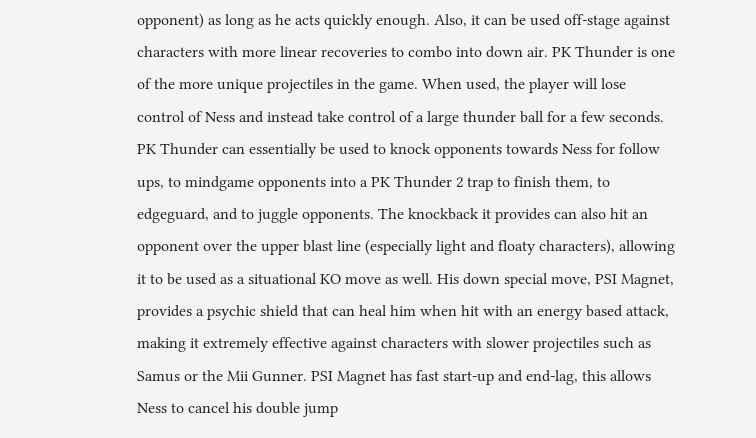opponent) as long as he acts quickly enough. Also, it can be used off-stage against characters with more linear recoveries to combo into down air. PK Thunder is one of the more unique projectiles in the game. When used, the player will lose control of Ness and instead take control of a large thunder ball for a few seconds. PK Thunder can essentially be used to knock opponents towards Ness for follow ups, to mindgame opponents into a PK Thunder 2 trap to finish them, to edgeguard, and to juggle opponents. The knockback it provides can also hit an opponent over the upper blast line (especially light and floaty characters), allowing it to be used as a situational KO move as well. His down special move, PSI Magnet, provides a psychic shield that can heal him when hit with an energy based attack, making it extremely effective against characters with slower projectiles such as Samus or the Mii Gunner. PSI Magnet has fast start-up and end-lag, this allows Ness to cancel his double jump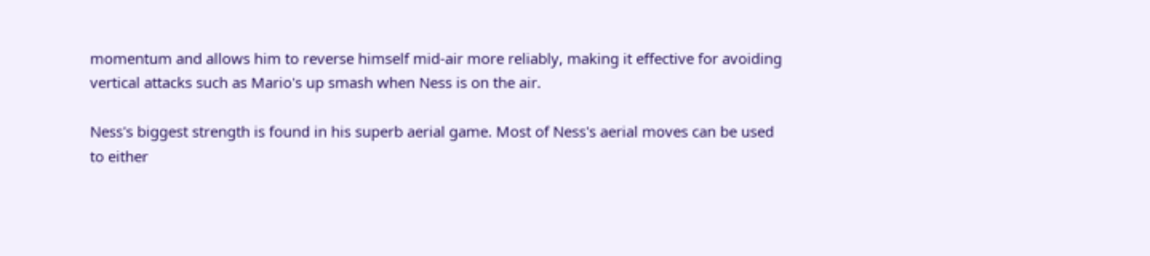momentum and allows him to reverse himself mid-air more reliably, making it effective for avoiding vertical attacks such as Mario's up smash when Ness is on the air.

Ness's biggest strength is found in his superb aerial game. Most of Ness's aerial moves can be used to either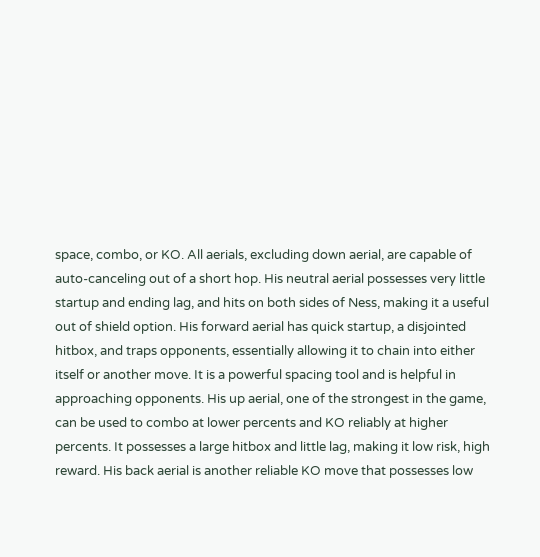space, combo, or KO. All aerials, excluding down aerial, are capable of auto-canceling out of a short hop. His neutral aerial possesses very little startup and ending lag, and hits on both sides of Ness, making it a useful out of shield option. His forward aerial has quick startup, a disjointed hitbox, and traps opponents, essentially allowing it to chain into either itself or another move. It is a powerful spacing tool and is helpful in approaching opponents. His up aerial, one of the strongest in the game, can be used to combo at lower percents and KO reliably at higher percents. It possesses a large hitbox and little lag, making it low risk, high reward. His back aerial is another reliable KO move that possesses low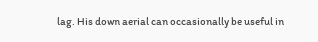lag. His down aerial can occasionally be useful in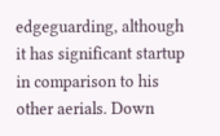edgeguarding, although it has significant startup in comparison to his other aerials. Down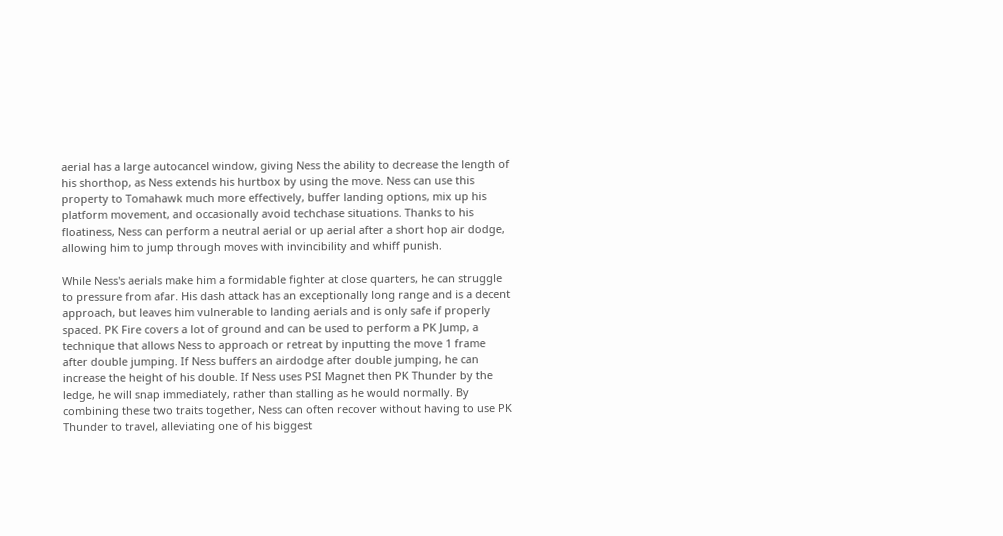aerial has a large autocancel window, giving Ness the ability to decrease the length of his shorthop, as Ness extends his hurtbox by using the move. Ness can use this property to Tomahawk much more effectively, buffer landing options, mix up his platform movement, and occasionally avoid techchase situations. Thanks to his floatiness, Ness can perform a neutral aerial or up aerial after a short hop air dodge, allowing him to jump through moves with invincibility and whiff punish.

While Ness's aerials make him a formidable fighter at close quarters, he can struggle to pressure from afar. His dash attack has an exceptionally long range and is a decent approach, but leaves him vulnerable to landing aerials and is only safe if properly spaced. PK Fire covers a lot of ground and can be used to perform a PK Jump, a technique that allows Ness to approach or retreat by inputting the move 1 frame after double jumping. If Ness buffers an airdodge after double jumping, he can increase the height of his double. If Ness uses PSI Magnet then PK Thunder by the ledge, he will snap immediately, rather than stalling as he would normally. By combining these two traits together, Ness can often recover without having to use PK Thunder to travel, alleviating one of his biggest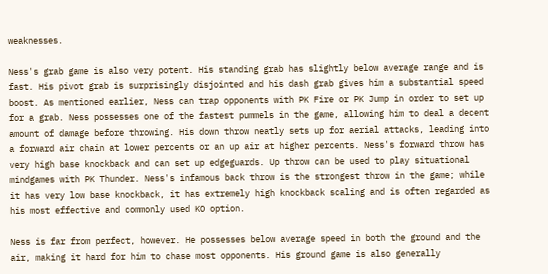weaknesses.

Ness's grab game is also very potent. His standing grab has slightly below average range and is fast. His pivot grab is surprisingly disjointed and his dash grab gives him a substantial speed boost. As mentioned earlier, Ness can trap opponents with PK Fire or PK Jump in order to set up for a grab. Ness possesses one of the fastest pummels in the game, allowing him to deal a decent amount of damage before throwing. His down throw neatly sets up for aerial attacks, leading into a forward air chain at lower percents or an up air at higher percents. Ness's forward throw has very high base knockback and can set up edgeguards. Up throw can be used to play situational mindgames with PK Thunder. Ness's infamous back throw is the strongest throw in the game; while it has very low base knockback, it has extremely high knockback scaling and is often regarded as his most effective and commonly used KO option.

Ness is far from perfect, however. He possesses below average speed in both the ground and the air, making it hard for him to chase most opponents. His ground game is also generally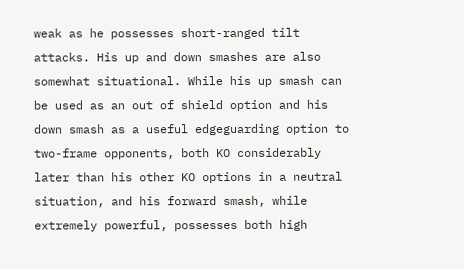weak as he possesses short-ranged tilt attacks. His up and down smashes are also somewhat situational. While his up smash can be used as an out of shield option and his down smash as a useful edgeguarding option to two-frame opponents, both KO considerably later than his other KO options in a neutral situation, and his forward smash, while extremely powerful, possesses both high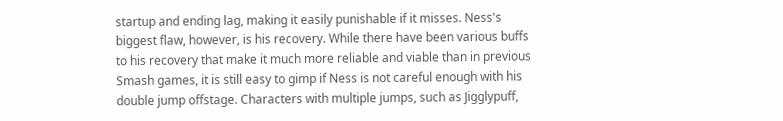startup and ending lag, making it easily punishable if it misses. Ness's biggest flaw, however, is his recovery. While there have been various buffs to his recovery that make it much more reliable and viable than in previous Smash games, it is still easy to gimp if Ness is not careful enough with his double jump offstage. Characters with multiple jumps, such as Jigglypuff,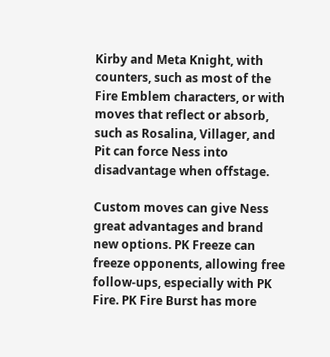Kirby and Meta Knight, with counters, such as most of the Fire Emblem characters, or with moves that reflect or absorb, such as Rosalina, Villager, and Pit can force Ness into disadvantage when offstage.

Custom moves can give Ness great advantages and brand new options. PK Freeze can freeze opponents, allowing free follow-ups, especially with PK Fire. PK Fire Burst has more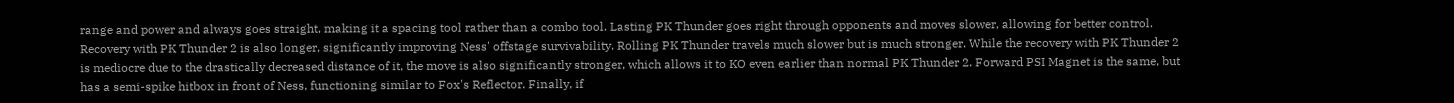range and power and always goes straight, making it a spacing tool rather than a combo tool. Lasting PK Thunder goes right through opponents and moves slower, allowing for better control. Recovery with PK Thunder 2 is also longer, significantly improving Ness' offstage survivability. Rolling PK Thunder travels much slower but is much stronger. While the recovery with PK Thunder 2 is mediocre due to the drastically decreased distance of it, the move is also significantly stronger, which allows it to KO even earlier than normal PK Thunder 2. Forward PSI Magnet is the same, but has a semi-spike hitbox in front of Ness, functioning similar to Fox's Reflector. Finally, if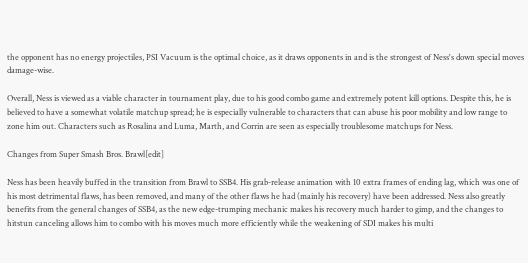the opponent has no energy projectiles, PSI Vacuum is the optimal choice, as it draws opponents in and is the strongest of Ness's down special moves damage-wise.

Overall, Ness is viewed as a viable character in tournament play, due to his good combo game and extremely potent kill options. Despite this, he is believed to have a somewhat volatile matchup spread; he is especially vulnerable to characters that can abuse his poor mobility and low range to zone him out. Characters such as Rosalina and Luma, Marth, and Corrin are seen as especially troublesome matchups for Ness.

Changes from Super Smash Bros. Brawl[edit]

Ness has been heavily buffed in the transition from Brawl to SSB4. His grab-release animation with 10 extra frames of ending lag, which was one of his most detrimental flaws, has been removed, and many of the other flaws he had (mainly his recovery) have been addressed. Ness also greatly benefits from the general changes of SSB4, as the new edge-trumping mechanic makes his recovery much harder to gimp, and the changes to hitstun canceling allows him to combo with his moves much more efficiently while the weakening of SDI makes his multi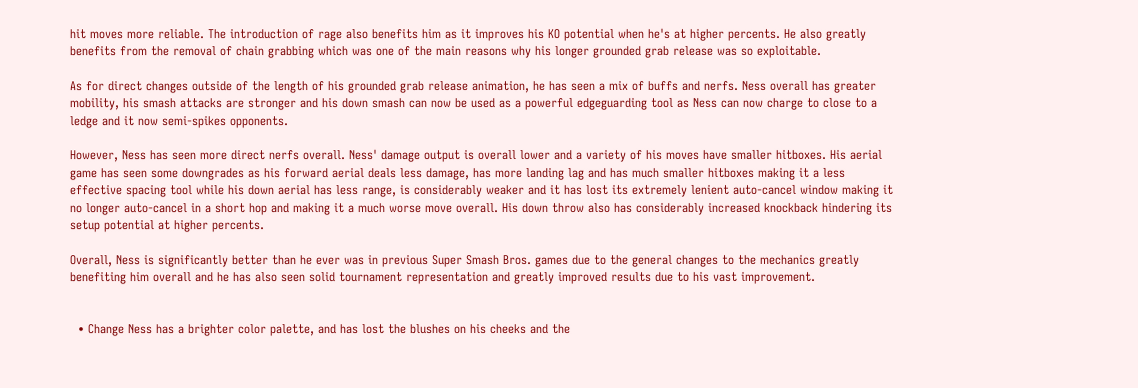hit moves more reliable. The introduction of rage also benefits him as it improves his KO potential when he's at higher percents. He also greatly benefits from the removal of chain grabbing which was one of the main reasons why his longer grounded grab release was so exploitable.

As for direct changes outside of the length of his grounded grab release animation, he has seen a mix of buffs and nerfs. Ness overall has greater mobility, his smash attacks are stronger and his down smash can now be used as a powerful edgeguarding tool as Ness can now charge to close to a ledge and it now semi-spikes opponents.

However, Ness has seen more direct nerfs overall. Ness' damage output is overall lower and a variety of his moves have smaller hitboxes. His aerial game has seen some downgrades as his forward aerial deals less damage, has more landing lag and has much smaller hitboxes making it a less effective spacing tool while his down aerial has less range, is considerably weaker and it has lost its extremely lenient auto-cancel window making it no longer auto-cancel in a short hop and making it a much worse move overall. His down throw also has considerably increased knockback hindering its setup potential at higher percents.

Overall, Ness is significantly better than he ever was in previous Super Smash Bros. games due to the general changes to the mechanics greatly benefiting him overall and he has also seen solid tournament representation and greatly improved results due to his vast improvement.


  • Change Ness has a brighter color palette, and has lost the blushes on his cheeks and the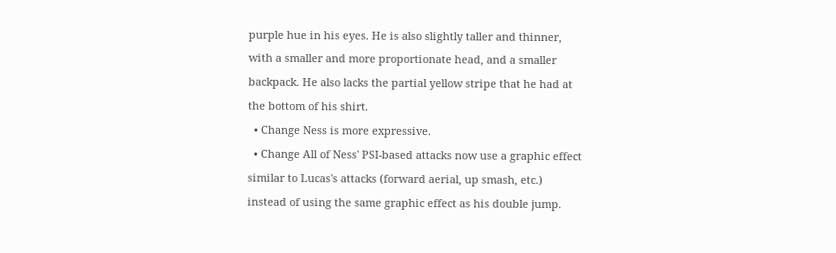purple hue in his eyes. He is also slightly taller and thinner, with a smaller and more proportionate head, and a smaller backpack. He also lacks the partial yellow stripe that he had at the bottom of his shirt.
  • Change Ness is more expressive.
  • Change All of Ness' PSI-based attacks now use a graphic effect similar to Lucas's attacks (forward aerial, up smash, etc.) instead of using the same graphic effect as his double jump.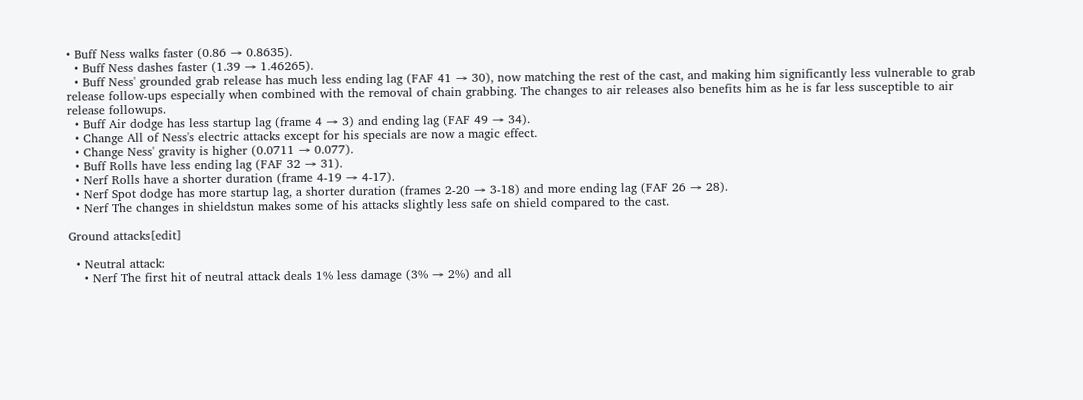• Buff Ness walks faster (0.86 → 0.8635).
  • Buff Ness dashes faster (1.39 → 1.46265).
  • Buff Ness' grounded grab release has much less ending lag (FAF 41 → 30), now matching the rest of the cast, and making him significantly less vulnerable to grab release follow-ups especially when combined with the removal of chain grabbing. The changes to air releases also benefits him as he is far less susceptible to air release followups.
  • Buff Air dodge has less startup lag (frame 4 → 3) and ending lag (FAF 49 → 34).
  • Change All of Ness's electric attacks except for his specials are now a magic effect.
  • Change Ness' gravity is higher (0.0711 → 0.077).
  • Buff Rolls have less ending lag (FAF 32 → 31).
  • Nerf Rolls have a shorter duration (frame 4-19 → 4-17).
  • Nerf Spot dodge has more startup lag, a shorter duration (frames 2-20 → 3-18) and more ending lag (FAF 26 → 28).
  • Nerf The changes in shieldstun makes some of his attacks slightly less safe on shield compared to the cast.

Ground attacks[edit]

  • Neutral attack:
    • Nerf The first hit of neutral attack deals 1% less damage (3% → 2%) and all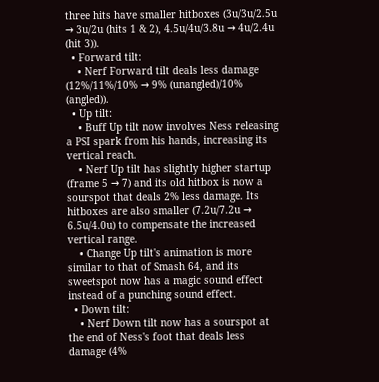three hits have smaller hitboxes (3u/3u/2.5u → 3u/2u (hits 1 & 2), 4.5u/4u/3.8u → 4u/2.4u (hit 3)).
  • Forward tilt:
    • Nerf Forward tilt deals less damage (12%/11%/10% → 9% (unangled)/10% (angled)).
  • Up tilt:
    • Buff Up tilt now involves Ness releasing a PSI spark from his hands, increasing its vertical reach.
    • Nerf Up tilt has slightly higher startup (frame 5 → 7) and its old hitbox is now a sourspot that deals 2% less damage. Its hitboxes are also smaller (7.2u/7.2u → 6.5u/4.0u) to compensate the increased vertical range.
    • Change Up tilt's animation is more similar to that of Smash 64, and its sweetspot now has a magic sound effect instead of a punching sound effect.
  • Down tilt:
    • Nerf Down tilt now has a sourspot at the end of Ness's foot that deals less damage (4%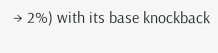→ 2%) with its base knockback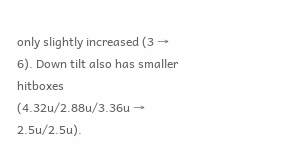only slightly increased (3 → 6). Down tilt also has smaller hitboxes (4.32u/2.88u/3.36u → 2.5u/2.5u).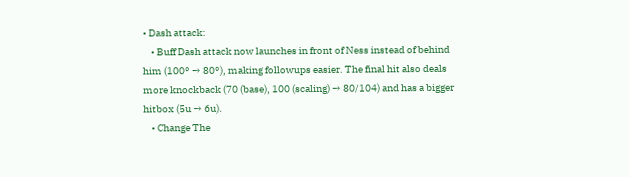• Dash attack:
    • Buff Dash attack now launches in front of Ness instead of behind him (100° → 80°), making followups easier. The final hit also deals more knockback (70 (base), 100 (scaling) → 80/104) and has a bigger hitbox (5u → 6u).
    • Change The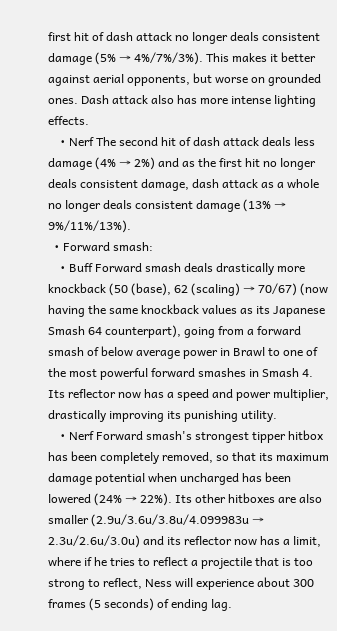first hit of dash attack no longer deals consistent damage (5% → 4%/7%/3%). This makes it better against aerial opponents, but worse on grounded ones. Dash attack also has more intense lighting effects.
    • Nerf The second hit of dash attack deals less damage (4% → 2%) and as the first hit no longer deals consistent damage, dash attack as a whole no longer deals consistent damage (13% → 9%/11%/13%).
  • Forward smash:
    • Buff Forward smash deals drastically more knockback (50 (base), 62 (scaling) → 70/67) (now having the same knockback values as its Japanese Smash 64 counterpart), going from a forward smash of below average power in Brawl to one of the most powerful forward smashes in Smash 4. Its reflector now has a speed and power multiplier, drastically improving its punishing utility.
    • Nerf Forward smash's strongest tipper hitbox has been completely removed, so that its maximum damage potential when uncharged has been lowered (24% → 22%). Its other hitboxes are also smaller (2.9u/3.6u/3.8u/4.099983u → 2.3u/2.6u/3.0u) and its reflector now has a limit, where if he tries to reflect a projectile that is too strong to reflect, Ness will experience about 300 frames (5 seconds) of ending lag.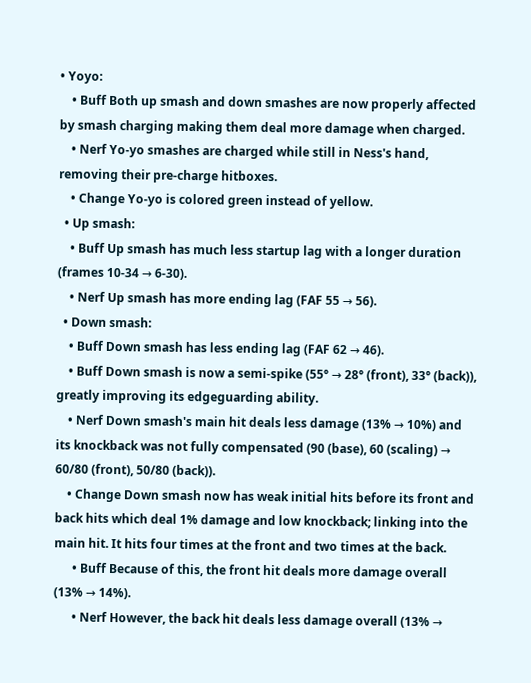• Yoyo:
    • Buff Both up smash and down smashes are now properly affected by smash charging making them deal more damage when charged.
    • Nerf Yo-yo smashes are charged while still in Ness's hand, removing their pre-charge hitboxes.
    • Change Yo-yo is colored green instead of yellow.
  • Up smash:
    • Buff Up smash has much less startup lag with a longer duration (frames 10-34 → 6-30).
    • Nerf Up smash has more ending lag (FAF 55 → 56).
  • Down smash:
    • Buff Down smash has less ending lag (FAF 62 → 46).
    • Buff Down smash is now a semi-spike (55° → 28° (front), 33° (back)), greatly improving its edgeguarding ability.
    • Nerf Down smash's main hit deals less damage (13% → 10%) and its knockback was not fully compensated (90 (base), 60 (scaling) → 60/80 (front), 50/80 (back)).
    • Change Down smash now has weak initial hits before its front and back hits which deal 1% damage and low knockback; linking into the main hit. It hits four times at the front and two times at the back.
      • Buff Because of this, the front hit deals more damage overall (13% → 14%).
      • Nerf However, the back hit deals less damage overall (13% →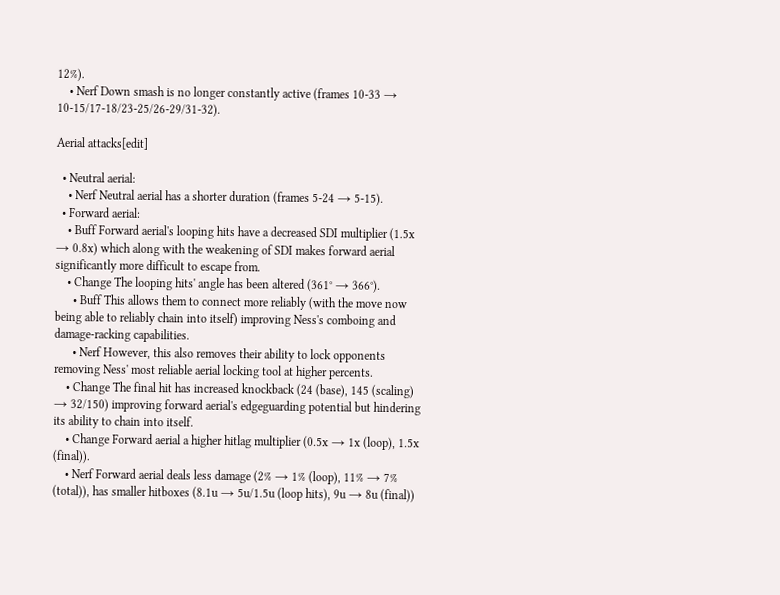12%).
    • Nerf Down smash is no longer constantly active (frames 10-33 → 10-15/17-18/23-25/26-29/31-32).

Aerial attacks[edit]

  • Neutral aerial:
    • Nerf Neutral aerial has a shorter duration (frames 5-24 → 5-15).
  • Forward aerial:
    • Buff Forward aerial's looping hits have a decreased SDI multiplier (1.5x → 0.8x) which along with the weakening of SDI makes forward aerial significantly more difficult to escape from.
    • Change The looping hits' angle has been altered (361° → 366°).
      • Buff This allows them to connect more reliably (with the move now being able to reliably chain into itself) improving Ness's comboing and damage-racking capabilities.
      • Nerf However, this also removes their ability to lock opponents removing Ness' most reliable aerial locking tool at higher percents.
    • Change The final hit has increased knockback (24 (base), 145 (scaling) → 32/150) improving forward aerial's edgeguarding potential but hindering its ability to chain into itself.
    • Change Forward aerial a higher hitlag multiplier (0.5x → 1x (loop), 1.5x (final)).
    • Nerf Forward aerial deals less damage (2% → 1% (loop), 11% → 7% (total)), has smaller hitboxes (8.1u → 5u/1.5u (loop hits), 9u → 8u (final))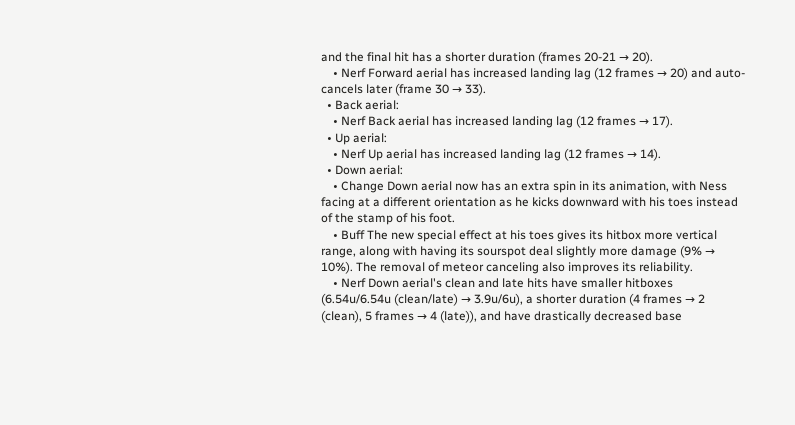and the final hit has a shorter duration (frames 20-21 → 20).
    • Nerf Forward aerial has increased landing lag (12 frames → 20) and auto-cancels later (frame 30 → 33).
  • Back aerial:
    • Nerf Back aerial has increased landing lag (12 frames → 17).
  • Up aerial:
    • Nerf Up aerial has increased landing lag (12 frames → 14).
  • Down aerial:
    • Change Down aerial now has an extra spin in its animation, with Ness facing at a different orientation as he kicks downward with his toes instead of the stamp of his foot.
    • Buff The new special effect at his toes gives its hitbox more vertical range, along with having its sourspot deal slightly more damage (9% → 10%). The removal of meteor canceling also improves its reliability.
    • Nerf Down aerial's clean and late hits have smaller hitboxes (6.54u/6.54u (clean/late) → 3.9u/6u), a shorter duration (4 frames → 2 (clean), 5 frames → 4 (late)), and have drastically decreased base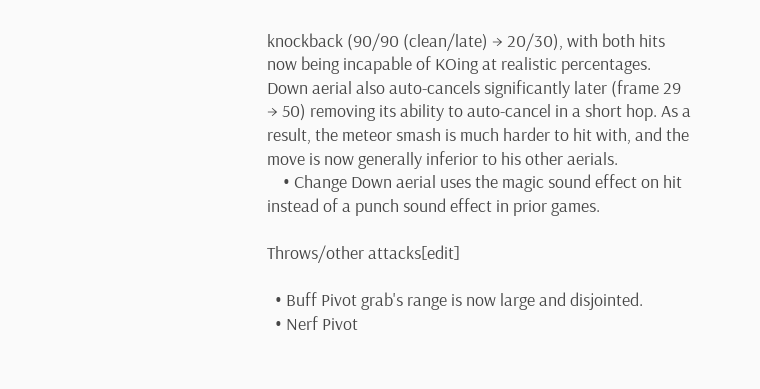knockback (90/90 (clean/late) → 20/30), with both hits now being incapable of KOing at realistic percentages. Down aerial also auto-cancels significantly later (frame 29 → 50) removing its ability to auto-cancel in a short hop. As a result, the meteor smash is much harder to hit with, and the move is now generally inferior to his other aerials.
    • Change Down aerial uses the magic sound effect on hit instead of a punch sound effect in prior games.

Throws/other attacks[edit]

  • Buff Pivot grab's range is now large and disjointed.
  • Nerf Pivot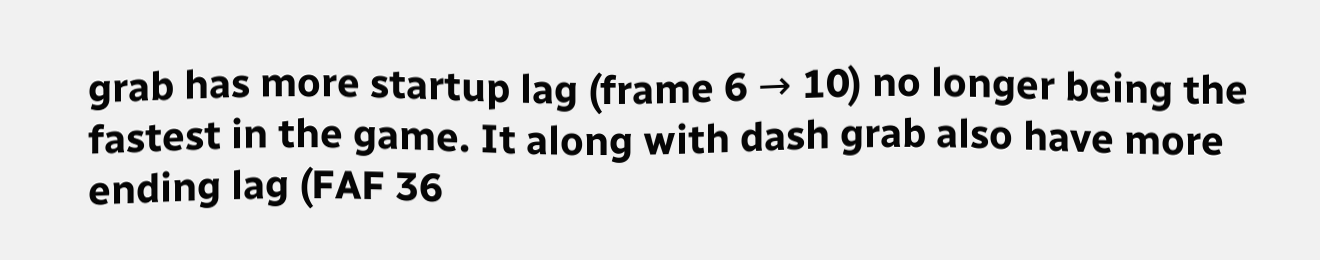grab has more startup lag (frame 6 → 10) no longer being the fastest in the game. It along with dash grab also have more ending lag (FAF 36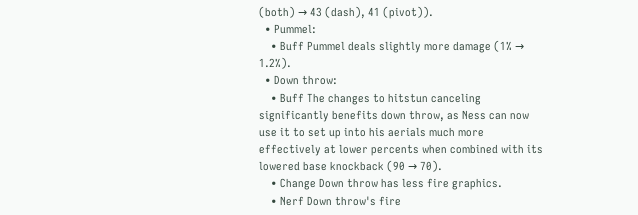(both) → 43 (dash), 41 (pivot)).
  • Pummel:
    • Buff Pummel deals slightly more damage (1% → 1.2%).
  • Down throw:
    • Buff The changes to hitstun canceling significantly benefits down throw, as Ness can now use it to set up into his aerials much more effectively at lower percents when combined with its lowered base knockback (90 → 70).
    • Change Down throw has less fire graphics.
    • Nerf Down throw's fire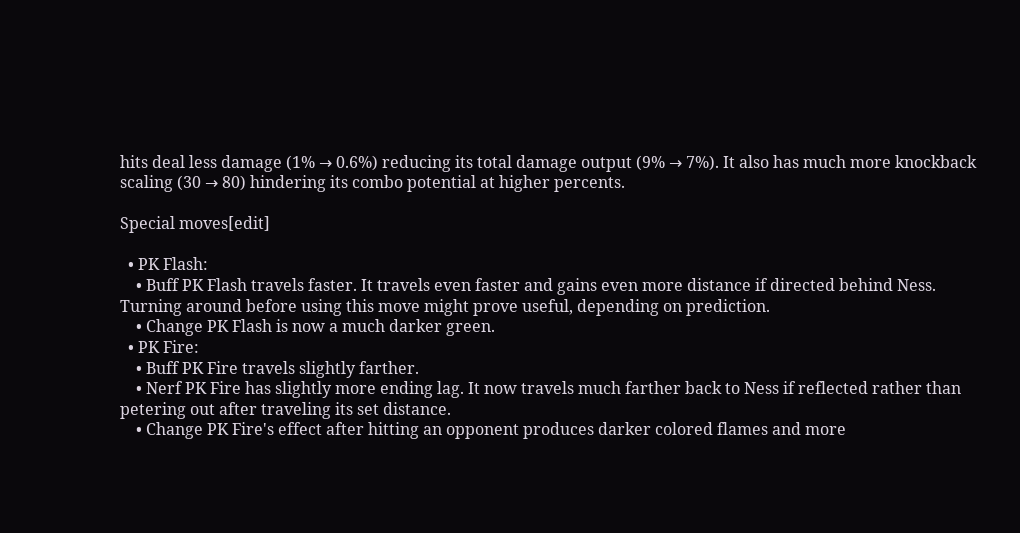hits deal less damage (1% → 0.6%) reducing its total damage output (9% → 7%). It also has much more knockback scaling (30 → 80) hindering its combo potential at higher percents.

Special moves[edit]

  • PK Flash:
    • Buff PK Flash travels faster. It travels even faster and gains even more distance if directed behind Ness. Turning around before using this move might prove useful, depending on prediction.
    • Change PK Flash is now a much darker green.
  • PK Fire:
    • Buff PK Fire travels slightly farther.
    • Nerf PK Fire has slightly more ending lag. It now travels much farther back to Ness if reflected rather than petering out after traveling its set distance.
    • Change PK Fire's effect after hitting an opponent produces darker colored flames and more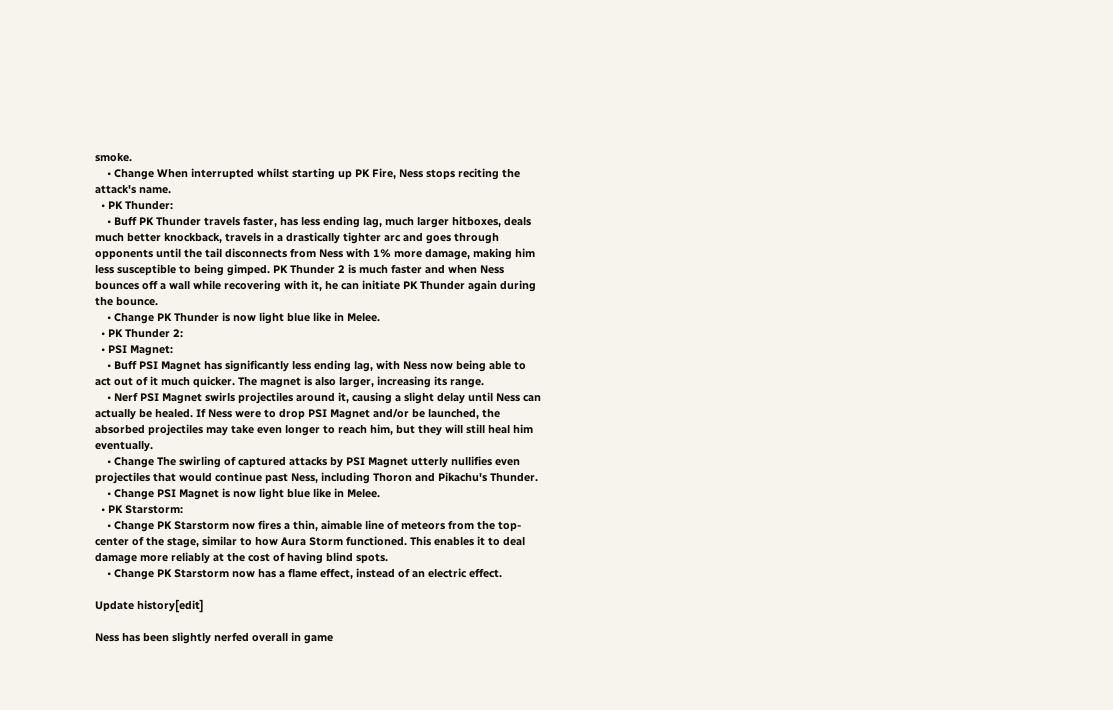smoke.
    • Change When interrupted whilst starting up PK Fire, Ness stops reciting the attack's name.
  • PK Thunder:
    • Buff PK Thunder travels faster, has less ending lag, much larger hitboxes, deals much better knockback, travels in a drastically tighter arc and goes through opponents until the tail disconnects from Ness with 1% more damage, making him less susceptible to being gimped. PK Thunder 2 is much faster and when Ness bounces off a wall while recovering with it, he can initiate PK Thunder again during the bounce.
    • Change PK Thunder is now light blue like in Melee.
  • PK Thunder 2:
  • PSI Magnet:
    • Buff PSI Magnet has significantly less ending lag, with Ness now being able to act out of it much quicker. The magnet is also larger, increasing its range.
    • Nerf PSI Magnet swirls projectiles around it, causing a slight delay until Ness can actually be healed. If Ness were to drop PSI Magnet and/or be launched, the absorbed projectiles may take even longer to reach him, but they will still heal him eventually.
    • Change The swirling of captured attacks by PSI Magnet utterly nullifies even projectiles that would continue past Ness, including Thoron and Pikachu's Thunder.
    • Change PSI Magnet is now light blue like in Melee.
  • PK Starstorm:
    • Change PK Starstorm now fires a thin, aimable line of meteors from the top-center of the stage, similar to how Aura Storm functioned. This enables it to deal damage more reliably at the cost of having blind spots.
    • Change PK Starstorm now has a flame effect, instead of an electric effect.

Update history[edit]

Ness has been slightly nerfed overall in game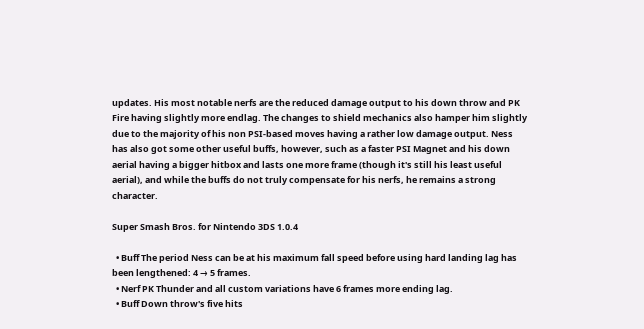updates. His most notable nerfs are the reduced damage output to his down throw and PK Fire having slightly more endlag. The changes to shield mechanics also hamper him slightly due to the majority of his non PSI-based moves having a rather low damage output. Ness has also got some other useful buffs, however, such as a faster PSI Magnet and his down aerial having a bigger hitbox and lasts one more frame (though it's still his least useful aerial), and while the buffs do not truly compensate for his nerfs, he remains a strong character.

Super Smash Bros. for Nintendo 3DS 1.0.4

  • Buff The period Ness can be at his maximum fall speed before using hard landing lag has been lengthened: 4 → 5 frames.
  • Nerf PK Thunder and all custom variations have 6 frames more ending lag.
  • Buff Down throw's five hits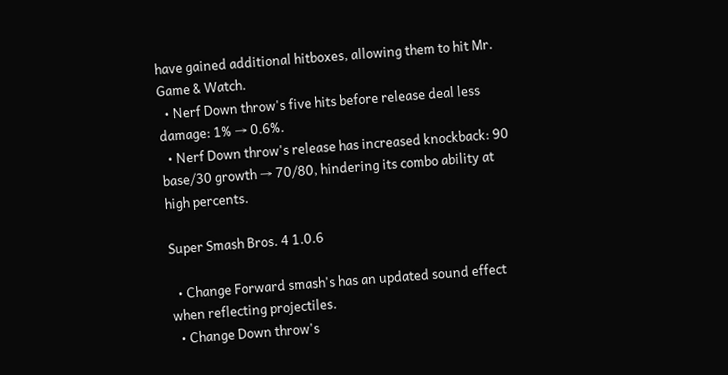have gained additional hitboxes, allowing them to hit Mr. Game & Watch.
  • Nerf Down throw's five hits before release deal less damage: 1% → 0.6%.
  • Nerf Down throw's release has increased knockback: 90 base/30 growth → 70/80, hindering its combo ability at high percents.

Super Smash Bros. 4 1.0.6

  • Change Forward smash's has an updated sound effect when reflecting projectiles.
  • Change Down throw's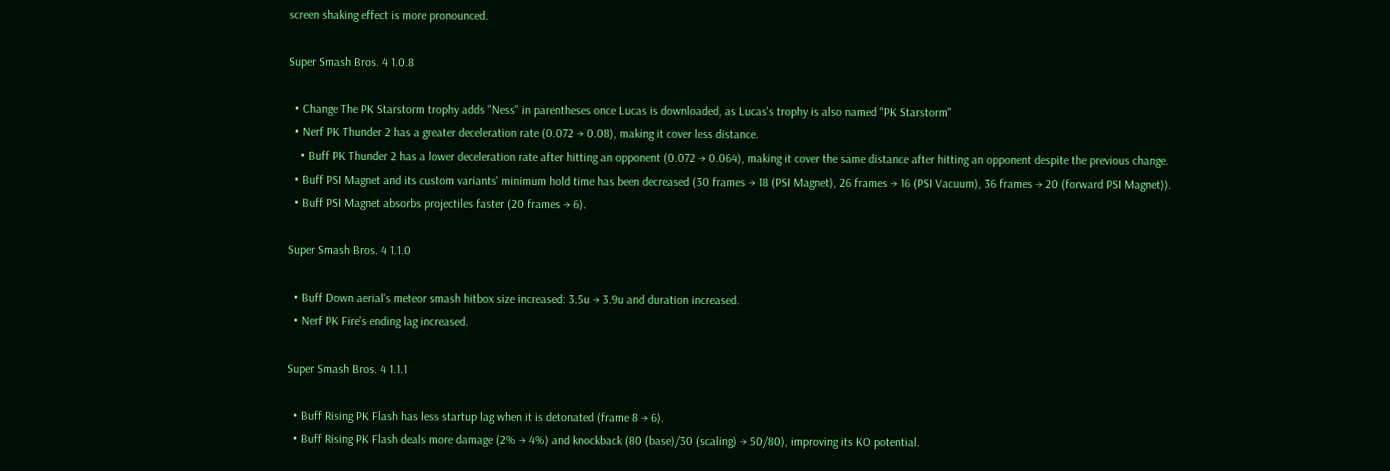screen shaking effect is more pronounced.

Super Smash Bros. 4 1.0.8

  • Change The PK Starstorm trophy adds "Ness" in parentheses once Lucas is downloaded, as Lucas's trophy is also named "PK Starstorm"
  • Nerf PK Thunder 2 has a greater deceleration rate (0.072 → 0.08), making it cover less distance.
    • Buff PK Thunder 2 has a lower deceleration rate after hitting an opponent (0.072 → 0.064), making it cover the same distance after hitting an opponent despite the previous change.
  • Buff PSI Magnet and its custom variants' minimum hold time has been decreased (30 frames → 18 (PSI Magnet), 26 frames → 16 (PSI Vacuum), 36 frames → 20 (forward PSI Magnet)).
  • Buff PSI Magnet absorbs projectiles faster (20 frames → 6).

Super Smash Bros. 4 1.1.0

  • Buff Down aerial's meteor smash hitbox size increased: 3.5u → 3.9u and duration increased.
  • Nerf PK Fire's ending lag increased.

Super Smash Bros. 4 1.1.1

  • Buff Rising PK Flash has less startup lag when it is detonated (frame 8 → 6).
  • Buff Rising PK Flash deals more damage (2% → 4%) and knockback (80 (base)/30 (scaling) → 50/80), improving its KO potential.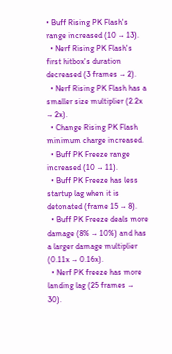• Buff Rising PK Flash's range increased (10 → 13).
  • Nerf Rising PK Flash's first hitbox's duration decreased (3 frames → 2).
  • Nerf Rising PK Flash has a smaller size multiplier (2.2x → 2x).
  • Change Rising PK Flash minimum charge increased.
  • Buff PK Freeze range increased (10 → 11).
  • Buff PK Freeze has less startup lag when it is detonated (frame 15 → 8).
  • Buff PK Freeze deals more damage (8% → 10%) and has a larger damage multiplier (0.11x → 0.16x).
  • Nerf PK freeze has more landing lag (25 frames → 30).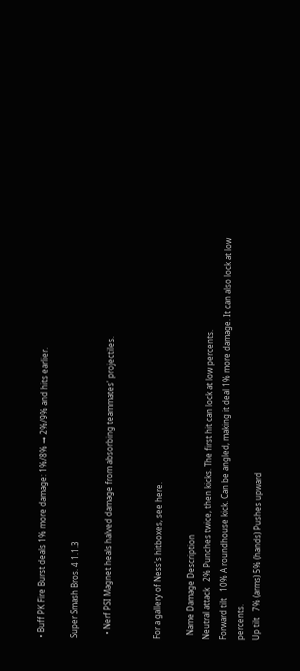• Buff PK Fire Burst deals 1% more damage: 1%/8% → 2%/9% and hits earlier.

Super Smash Bros. 4 1.1.3

  • Nerf PSI Magnet heals halved damage from absorbing teammates' projectiles.


For a gallery of Ness's hitboxes, see here.

  Name Damage Description
Neutral attack   2% Punches twice, then kicks. The first hit can lock at low percents.
Forward tilt   10% A roundhouse kick. Can be angled, making it deal 1% more damage. It can also lock at low percents.
Up tilt   7% (arms) 5% (hands) Pushes upward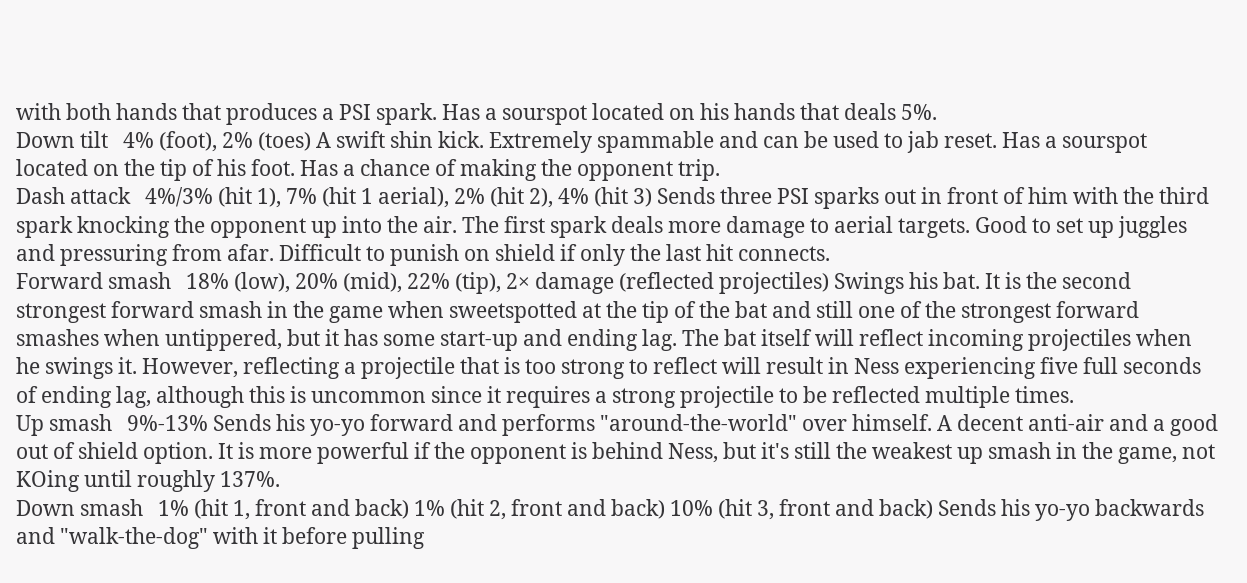with both hands that produces a PSI spark. Has a sourspot located on his hands that deals 5%.
Down tilt   4% (foot), 2% (toes) A swift shin kick. Extremely spammable and can be used to jab reset. Has a sourspot located on the tip of his foot. Has a chance of making the opponent trip.
Dash attack   4%/3% (hit 1), 7% (hit 1 aerial), 2% (hit 2), 4% (hit 3) Sends three PSI sparks out in front of him with the third spark knocking the opponent up into the air. The first spark deals more damage to aerial targets. Good to set up juggles and pressuring from afar. Difficult to punish on shield if only the last hit connects.
Forward smash   18% (low), 20% (mid), 22% (tip), 2× damage (reflected projectiles) Swings his bat. It is the second strongest forward smash in the game when sweetspotted at the tip of the bat and still one of the strongest forward smashes when untippered, but it has some start-up and ending lag. The bat itself will reflect incoming projectiles when he swings it. However, reflecting a projectile that is too strong to reflect will result in Ness experiencing five full seconds of ending lag, although this is uncommon since it requires a strong projectile to be reflected multiple times.
Up smash   9%-13% Sends his yo-yo forward and performs "around-the-world" over himself. A decent anti-air and a good out of shield option. It is more powerful if the opponent is behind Ness, but it's still the weakest up smash in the game, not KOing until roughly 137%.
Down smash   1% (hit 1, front and back) 1% (hit 2, front and back) 10% (hit 3, front and back) Sends his yo-yo backwards and "walk-the-dog" with it before pulling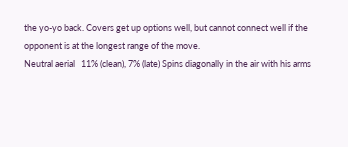the yo-yo back. Covers get up options well, but cannot connect well if the opponent is at the longest range of the move.
Neutral aerial   11% (clean), 7% (late) Spins diagonally in the air with his arms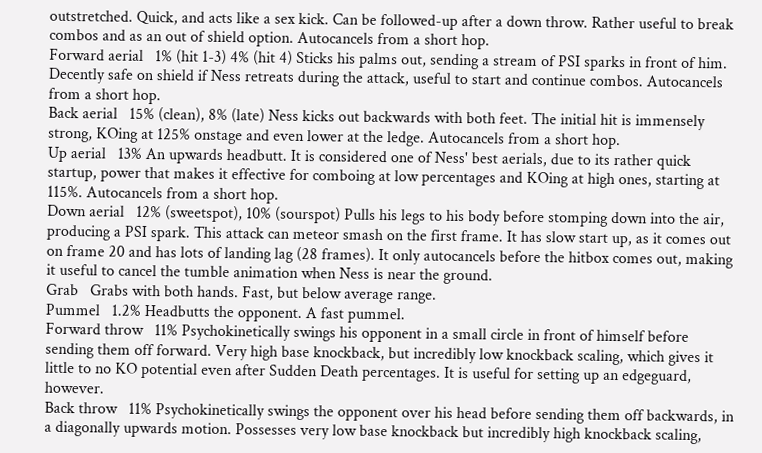outstretched. Quick, and acts like a sex kick. Can be followed-up after a down throw. Rather useful to break combos and as an out of shield option. Autocancels from a short hop.
Forward aerial   1% (hit 1-3) 4% (hit 4) Sticks his palms out, sending a stream of PSI sparks in front of him. Decently safe on shield if Ness retreats during the attack, useful to start and continue combos. Autocancels from a short hop.
Back aerial   15% (clean), 8% (late) Ness kicks out backwards with both feet. The initial hit is immensely strong, KOing at 125% onstage and even lower at the ledge. Autocancels from a short hop.
Up aerial   13% An upwards headbutt. It is considered one of Ness' best aerials, due to its rather quick startup, power that makes it effective for comboing at low percentages and KOing at high ones, starting at 115%. Autocancels from a short hop.
Down aerial   12% (sweetspot), 10% (sourspot) Pulls his legs to his body before stomping down into the air, producing a PSI spark. This attack can meteor smash on the first frame. It has slow start up, as it comes out on frame 20 and has lots of landing lag (28 frames). It only autocancels before the hitbox comes out, making it useful to cancel the tumble animation when Ness is near the ground.
Grab   Grabs with both hands. Fast, but below average range.
Pummel   1.2% Headbutts the opponent. A fast pummel.
Forward throw   11% Psychokinetically swings his opponent in a small circle in front of himself before sending them off forward. Very high base knockback, but incredibly low knockback scaling, which gives it little to no KO potential even after Sudden Death percentages. It is useful for setting up an edgeguard, however.
Back throw   11% Psychokinetically swings the opponent over his head before sending them off backwards, in a diagonally upwards motion. Possesses very low base knockback but incredibly high knockback scaling,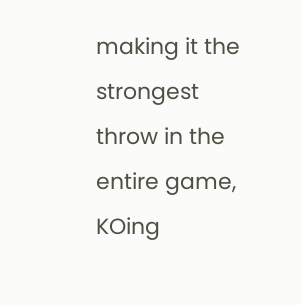making it the strongest throw in the entire game, KOing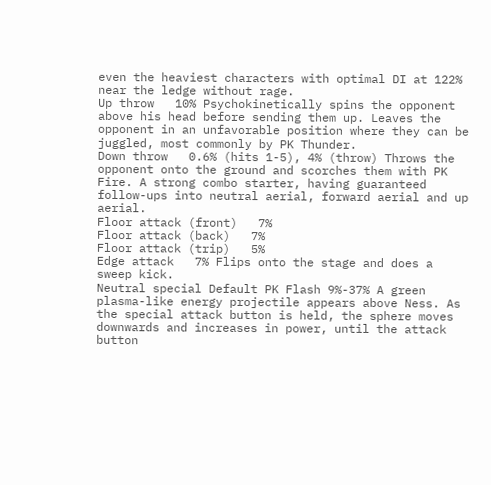even the heaviest characters with optimal DI at 122% near the ledge without rage.
Up throw   10% Psychokinetically spins the opponent above his head before sending them up. Leaves the opponent in an unfavorable position where they can be juggled, most commonly by PK Thunder.
Down throw   0.6% (hits 1-5), 4% (throw) Throws the opponent onto the ground and scorches them with PK Fire. A strong combo starter, having guaranteed follow-ups into neutral aerial, forward aerial and up aerial.
Floor attack (front)   7%
Floor attack (back)   7%
Floor attack (trip)   5%
Edge attack   7% Flips onto the stage and does a sweep kick.
Neutral special Default PK Flash 9%-37% A green plasma-like energy projectile appears above Ness. As the special attack button is held, the sphere moves downwards and increases in power, until the attack button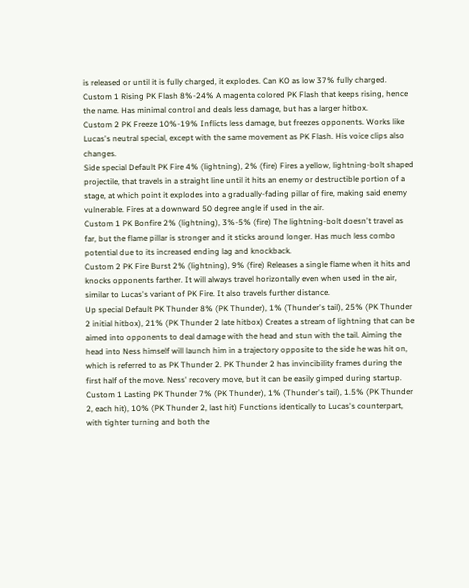is released or until it is fully charged, it explodes. Can KO as low 37% fully charged.
Custom 1 Rising PK Flash 8%-24% A magenta colored PK Flash that keeps rising, hence the name. Has minimal control and deals less damage, but has a larger hitbox.
Custom 2 PK Freeze 10%-19% Inflicts less damage, but freezes opponents. Works like Lucas's neutral special, except with the same movement as PK Flash. His voice clips also changes.
Side special Default PK Fire 4% (lightning), 2% (fire) Fires a yellow, lightning-bolt shaped projectile, that travels in a straight line until it hits an enemy or destructible portion of a stage, at which point it explodes into a gradually-fading pillar of fire, making said enemy vulnerable. Fires at a downward 50 degree angle if used in the air.
Custom 1 PK Bonfire 2% (lightning), 3%-5% (fire) The lightning-bolt doesn't travel as far, but the flame pillar is stronger and it sticks around longer. Has much less combo potential due to its increased ending lag and knockback.
Custom 2 PK Fire Burst 2% (lightning), 9% (fire) Releases a single flame when it hits and knocks opponents farther. It will always travel horizontally even when used in the air, similar to Lucas's variant of PK Fire. It also travels further distance.
Up special Default PK Thunder 8% (PK Thunder), 1% (Thunder's tail), 25% (PK Thunder 2 initial hitbox), 21% (PK Thunder 2 late hitbox) Creates a stream of lightning that can be aimed into opponents to deal damage with the head and stun with the tail. Aiming the head into Ness himself will launch him in a trajectory opposite to the side he was hit on, which is referred to as PK Thunder 2. PK Thunder 2 has invincibility frames during the first half of the move. Ness' recovery move, but it can be easily gimped during startup.
Custom 1 Lasting PK Thunder 7% (PK Thunder), 1% (Thunder's tail), 1.5% (PK Thunder 2, each hit), 10% (PK Thunder 2, last hit) Functions identically to Lucas's counterpart, with tighter turning and both the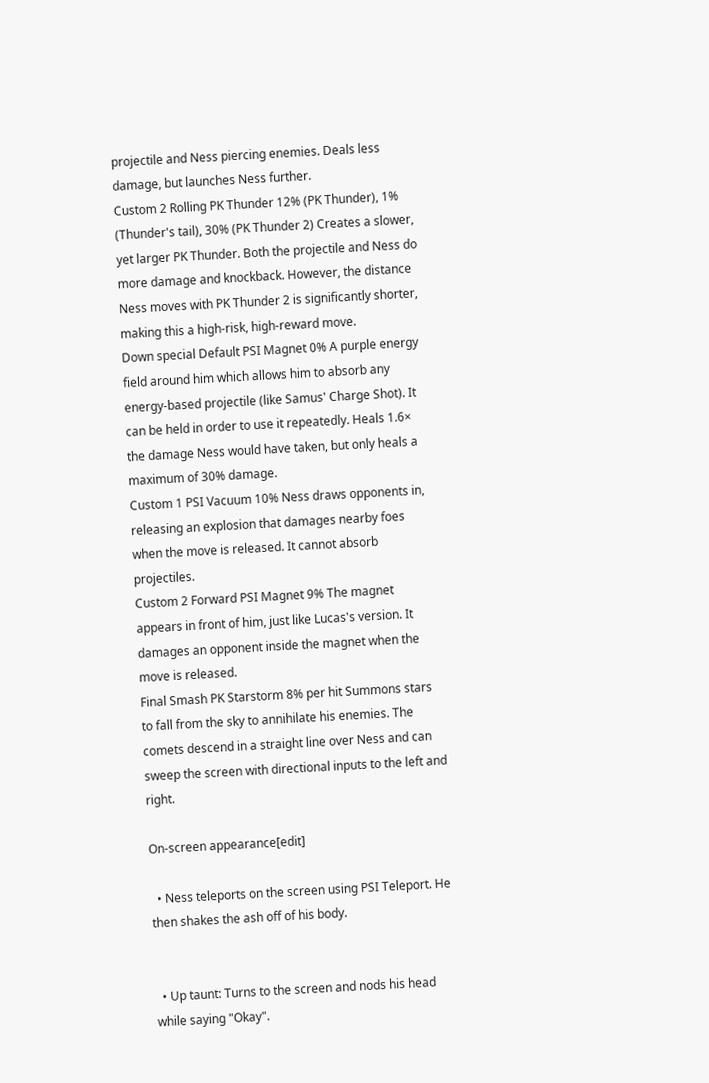projectile and Ness piercing enemies. Deals less damage, but launches Ness further.
Custom 2 Rolling PK Thunder 12% (PK Thunder), 1% (Thunder's tail), 30% (PK Thunder 2) Creates a slower, yet larger PK Thunder. Both the projectile and Ness do more damage and knockback. However, the distance Ness moves with PK Thunder 2 is significantly shorter, making this a high-risk, high-reward move.
Down special Default PSI Magnet 0% A purple energy field around him which allows him to absorb any energy-based projectile (like Samus' Charge Shot). It can be held in order to use it repeatedly. Heals 1.6× the damage Ness would have taken, but only heals a maximum of 30% damage.
Custom 1 PSI Vacuum 10% Ness draws opponents in, releasing an explosion that damages nearby foes when the move is released. It cannot absorb projectiles.
Custom 2 Forward PSI Magnet 9% The magnet appears in front of him, just like Lucas's version. It damages an opponent inside the magnet when the move is released.
Final Smash PK Starstorm 8% per hit Summons stars to fall from the sky to annihilate his enemies. The comets descend in a straight line over Ness and can sweep the screen with directional inputs to the left and right.

On-screen appearance[edit]

  • Ness teleports on the screen using PSI Teleport. He then shakes the ash off of his body.


  • Up taunt: Turns to the screen and nods his head while saying "Okay".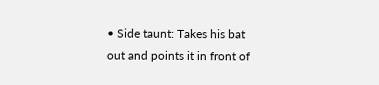• Side taunt: Takes his bat out and points it in front of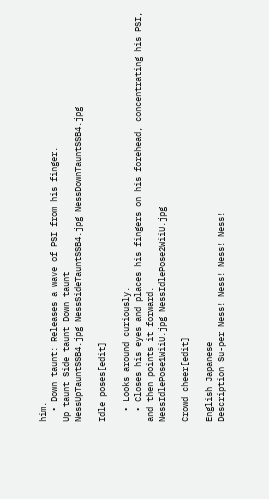him.
  • Down taunt: Releases a wave of PSI from his finger.
Up taunt Side taunt Down taunt
NessUpTauntSSB4.jpg NessSideTauntSSB4.jpg NessDownTauntSSB4.jpg

Idle poses[edit]

  • Looks around curiously.
  • Closes his eyes and places his fingers on his forehead, concentrating his PSI, and then points it forward.
NessIdlePose1WiiU.jpg NessIdlePose2WiiU.jpg

Crowd cheer[edit]

English Japanese
Description Su-per Ness! Ness! Ness! Ness!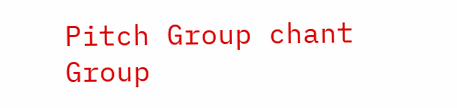Pitch Group chant Group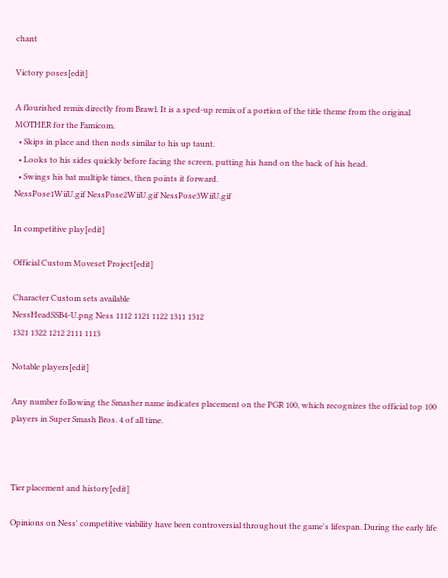chant

Victory poses[edit]

A flourished remix directly from Brawl. It is a sped-up remix of a portion of the title theme from the original MOTHER for the Famicom.
  • Skips in place and then nods similar to his up taunt.
  • Looks to his sides quickly before facing the screen, putting his hand on the back of his head.
  • Swings his bat multiple times, then points it forward.
NessPose1WiiU.gif NessPose2WiiU.gif NessPose3WiiU.gif

In competitive play[edit]

Official Custom Moveset Project[edit]

Character Custom sets available
NessHeadSSB4-U.png Ness 1112 1121 1122 1311 1312
1321 1322 1212 2111 1113

Notable players[edit]

Any number following the Smasher name indicates placement on the PGR 100, which recognizes the official top 100 players in Super Smash Bros. 4 of all time.



Tier placement and history[edit]

Opinions on Ness' competitive viability have been controversial throughout the game's lifespan. During the early life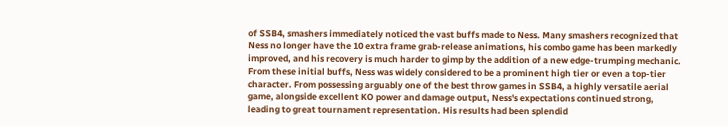of SSB4, smashers immediately noticed the vast buffs made to Ness. Many smashers recognized that Ness no longer have the 10 extra frame grab-release animations, his combo game has been markedly improved, and his recovery is much harder to gimp by the addition of a new edge-trumping mechanic. From these initial buffs, Ness was widely considered to be a prominent high tier or even a top-tier character. From possessing arguably one of the best throw games in SSB4, a highly versatile aerial game, alongside excellent KO power and damage output, Ness's expectations continued strong, leading to great tournament representation. His results had been splendid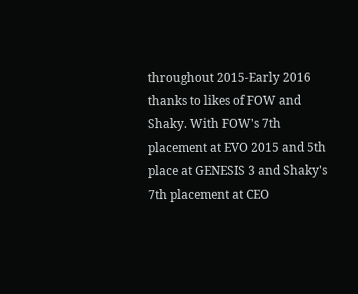throughout 2015-Early 2016 thanks to likes of FOW and Shaky. With FOW's 7th placement at EVO 2015 and 5th place at GENESIS 3 and Shaky's 7th placement at CEO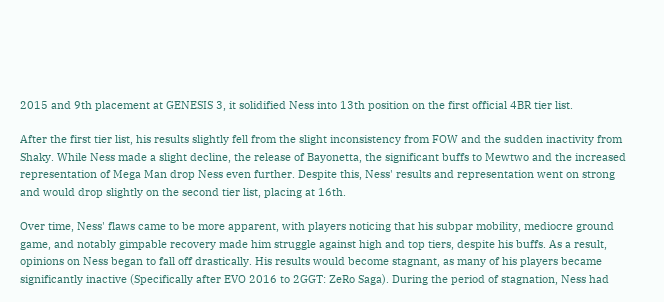2015 and 9th placement at GENESIS 3, it solidified Ness into 13th position on the first official 4BR tier list.

After the first tier list, his results slightly fell from the slight inconsistency from FOW and the sudden inactivity from Shaky. While Ness made a slight decline, the release of Bayonetta, the significant buffs to Mewtwo and the increased representation of Mega Man drop Ness even further. Despite this, Ness' results and representation went on strong and would drop slightly on the second tier list, placing at 16th.

Over time, Ness' flaws came to be more apparent, with players noticing that his subpar mobility, mediocre ground game, and notably gimpable recovery made him struggle against high and top tiers, despite his buffs. As a result, opinions on Ness began to fall off drastically. His results would become stagnant, as many of his players became significantly inactive (Specifically after EVO 2016 to 2GGT: ZeRo Saga). During the period of stagnation, Ness had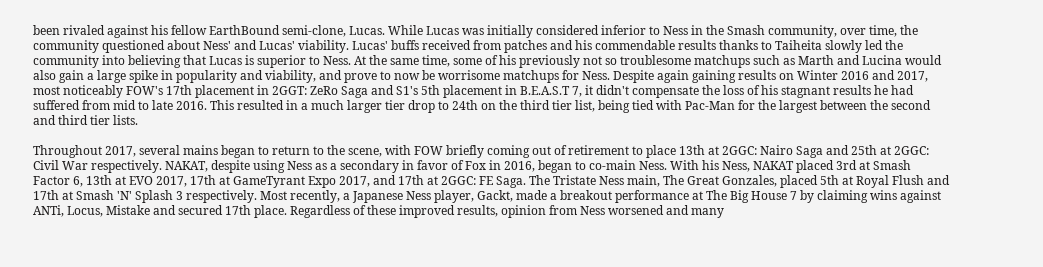been rivaled against his fellow EarthBound semi-clone, Lucas. While Lucas was initially considered inferior to Ness in the Smash community, over time, the community questioned about Ness' and Lucas' viability. Lucas' buffs received from patches and his commendable results thanks to Taiheita slowly led the community into believing that Lucas is superior to Ness. At the same time, some of his previously not so troublesome matchups such as Marth and Lucina would also gain a large spike in popularity and viability, and prove to now be worrisome matchups for Ness. Despite again gaining results on Winter 2016 and 2017, most noticeably FOW's 17th placement in 2GGT: ZeRo Saga and S1's 5th placement in B.E.A.S.T 7, it didn't compensate the loss of his stagnant results he had suffered from mid to late 2016. This resulted in a much larger tier drop to 24th on the third tier list, being tied with Pac-Man for the largest between the second and third tier lists.

Throughout 2017, several mains began to return to the scene, with FOW briefly coming out of retirement to place 13th at 2GGC: Nairo Saga and 25th at 2GGC: Civil War respectively. NAKAT, despite using Ness as a secondary in favor of Fox in 2016, began to co-main Ness. With his Ness, NAKAT placed 3rd at Smash Factor 6, 13th at EVO 2017, 17th at GameTyrant Expo 2017, and 17th at 2GGC: FE Saga. The Tristate Ness main, The Great Gonzales, placed 5th at Royal Flush and 17th at Smash 'N' Splash 3 respectively. Most recently, a Japanese Ness player, Gackt, made a breakout performance at The Big House 7 by claiming wins against ANTi, Locus, Mistake and secured 17th place. Regardless of these improved results, opinion from Ness worsened and many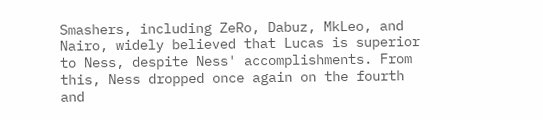Smashers, including ZeRo, Dabuz, MkLeo, and Nairo, widely believed that Lucas is superior to Ness, despite Ness' accomplishments. From this, Ness dropped once again on the fourth and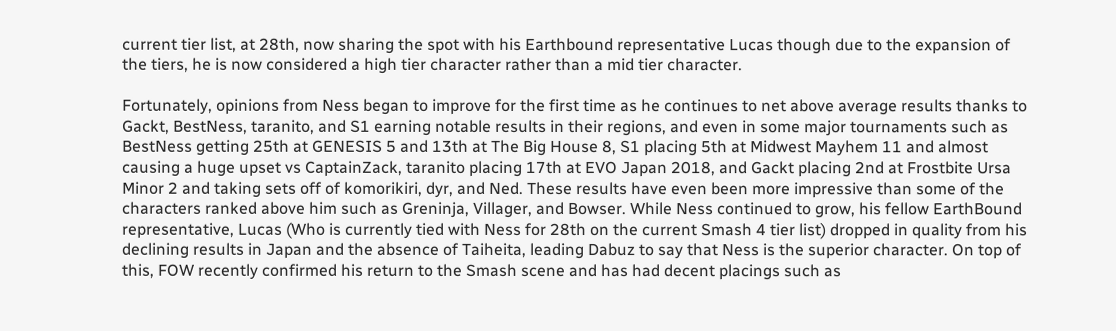current tier list, at 28th, now sharing the spot with his Earthbound representative Lucas though due to the expansion of the tiers, he is now considered a high tier character rather than a mid tier character.

Fortunately, opinions from Ness began to improve for the first time as he continues to net above average results thanks to Gackt, BestNess, taranito, and S1 earning notable results in their regions, and even in some major tournaments such as BestNess getting 25th at GENESIS 5 and 13th at The Big House 8, S1 placing 5th at Midwest Mayhem 11 and almost causing a huge upset vs CaptainZack, taranito placing 17th at EVO Japan 2018, and Gackt placing 2nd at Frostbite Ursa Minor 2 and taking sets off of komorikiri, dyr, and Ned. These results have even been more impressive than some of the characters ranked above him such as Greninja, Villager, and Bowser. While Ness continued to grow, his fellow EarthBound representative, Lucas (Who is currently tied with Ness for 28th on the current Smash 4 tier list) dropped in quality from his declining results in Japan and the absence of Taiheita, leading Dabuz to say that Ness is the superior character. On top of this, FOW recently confirmed his return to the Smash scene and has had decent placings such as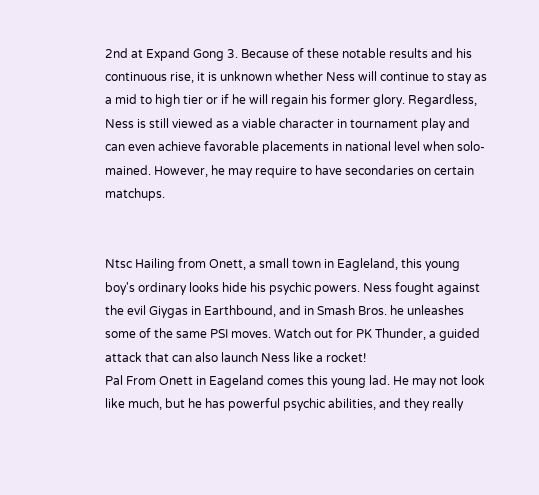2nd at Expand Gong 3. Because of these notable results and his continuous rise, it is unknown whether Ness will continue to stay as a mid to high tier or if he will regain his former glory. Regardless, Ness is still viewed as a viable character in tournament play and can even achieve favorable placements in national level when solo-mained. However, he may require to have secondaries on certain matchups.


Ntsc Hailing from Onett, a small town in Eagleland, this young boy's ordinary looks hide his psychic powers. Ness fought against the evil Giygas in Earthbound, and in Smash Bros. he unleashes some of the same PSI moves. Watch out for PK Thunder, a guided attack that can also launch Ness like a rocket!
Pal From Onett in Eageland comes this young lad. He may not look like much, but he has powerful psychic abilities, and they really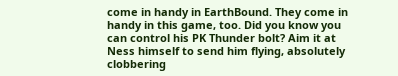come in handy in EarthBound. They come in handy in this game, too. Did you know you can control his PK Thunder bolt? Aim it at Ness himself to send him flying, absolutely clobbering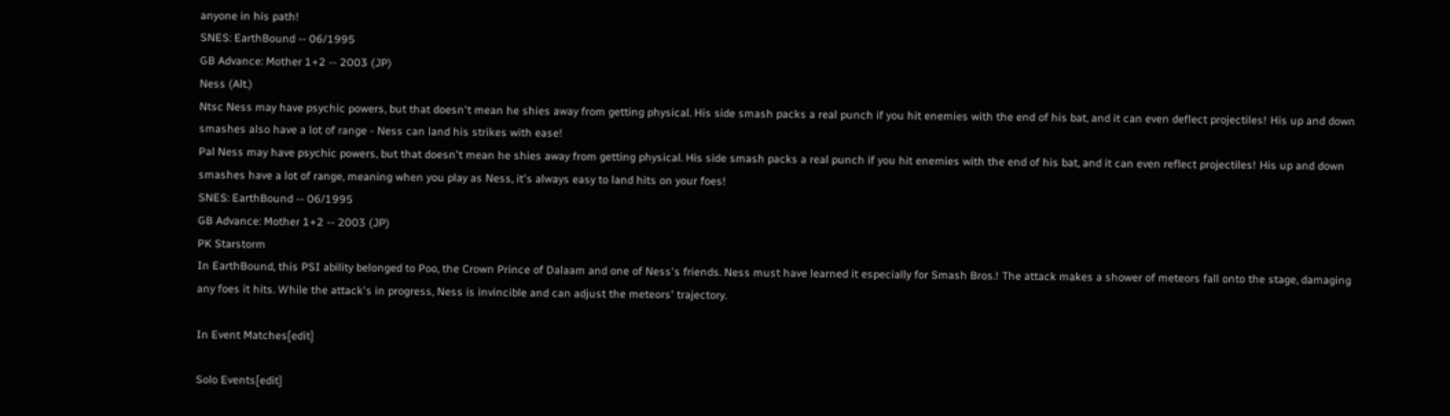anyone in his path!
SNES: EarthBound -- 06/1995
GB Advance: Mother 1+2 -- 2003 (JP)
Ness (Alt.)
Ntsc Ness may have psychic powers, but that doesn't mean he shies away from getting physical. His side smash packs a real punch if you hit enemies with the end of his bat, and it can even deflect projectiles! His up and down smashes also have a lot of range - Ness can land his strikes with ease!
Pal Ness may have psychic powers, but that doesn't mean he shies away from getting physical. His side smash packs a real punch if you hit enemies with the end of his bat, and it can even reflect projectiles! His up and down smashes have a lot of range, meaning when you play as Ness, it's always easy to land hits on your foes!
SNES: EarthBound -- 06/1995
GB Advance: Mother 1+2 -- 2003 (JP)
PK Starstorm
In EarthBound, this PSI ability belonged to Poo, the Crown Prince of Dalaam and one of Ness's friends. Ness must have learned it especially for Smash Bros.! The attack makes a shower of meteors fall onto the stage, damaging any foes it hits. While the attack's in progress, Ness is invincible and can adjust the meteors' trajectory.

In Event Matches[edit]

Solo Events[edit]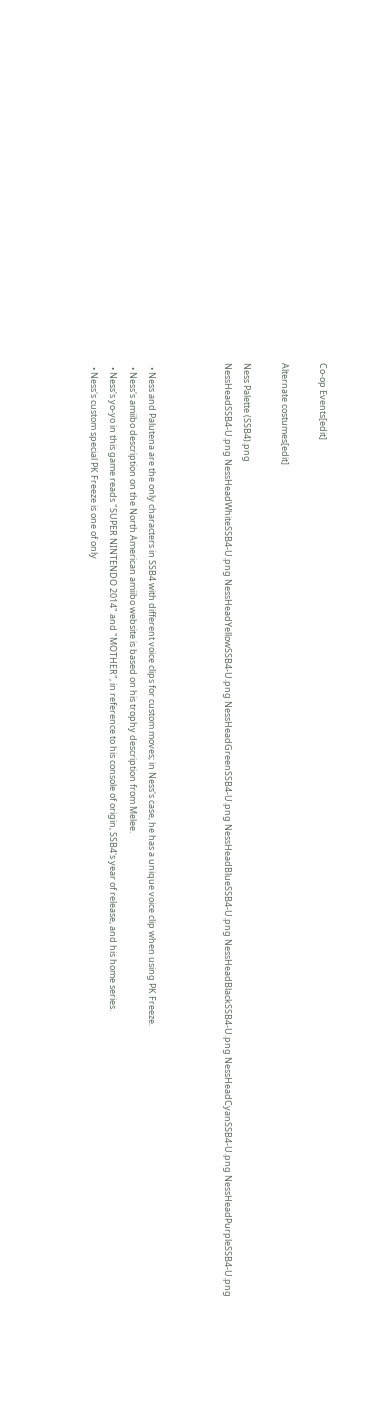Co-op Events[edit]

Alternate costumes[edit]

Ness Palette (SSB4).png
NessHeadSSB4-U.png NessHeadWhiteSSB4-U.png NessHeadYellowSSB4-U.png NessHeadGreenSSB4-U.png NessHeadBlueSSB4-U.png NessHeadBlackSSB4-U.png NessHeadCyanSSB4-U.png NessHeadPurpleSSB4-U.png



  • Ness and Palutena are the only characters in SSB4 with different voice clips for custom moves; in Ness's case, he has a unique voice clip when using PK Freeze.
  • Ness's amiibo description on the North American amiibo website is based on his trophy description from Melee.
  • Ness's yo-yo in this game reads "SUPER NINTENDO 2014" and "MOTHER", in reference to his console of origin, SSB4's year of release, and his home series.
  • Ness's custom special PK Freeze is one of only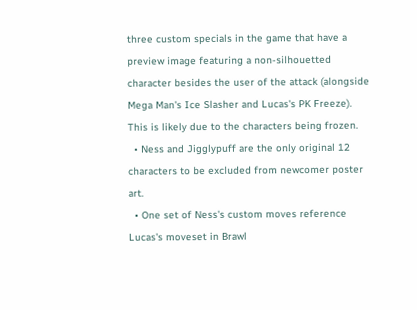three custom specials in the game that have a preview image featuring a non-silhouetted character besides the user of the attack (alongside Mega Man's Ice Slasher and Lucas's PK Freeze). This is likely due to the characters being frozen.
  • Ness and Jigglypuff are the only original 12 characters to be excluded from newcomer poster art.
  • One set of Ness's custom moves reference Lucas's moveset in Brawl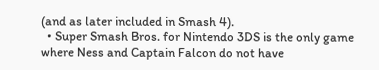(and as later included in Smash 4).
  • Super Smash Bros. for Nintendo 3DS is the only game where Ness and Captain Falcon do not have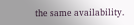the same availability.